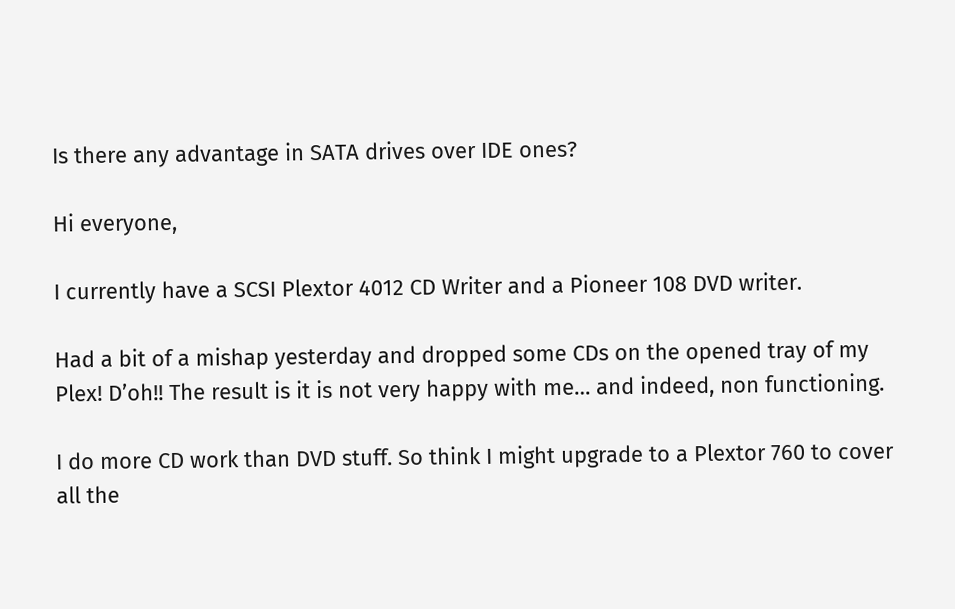Is there any advantage in SATA drives over IDE ones?

Hi everyone,

I currently have a SCSI Plextor 4012 CD Writer and a Pioneer 108 DVD writer.

Had a bit of a mishap yesterday and dropped some CDs on the opened tray of my Plex! D’oh!! The result is it is not very happy with me… and indeed, non functioning.

I do more CD work than DVD stuff. So think I might upgrade to a Plextor 760 to cover all the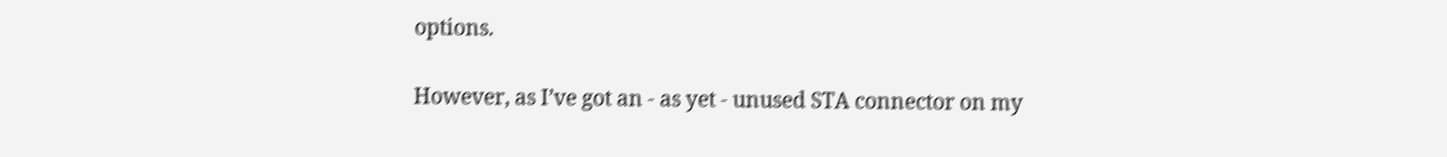options.

However, as I’ve got an - as yet - unused STA connector on my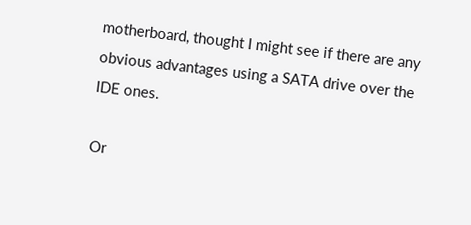motherboard, thought I might see if there are any obvious advantages using a SATA drive over the IDE ones.

Or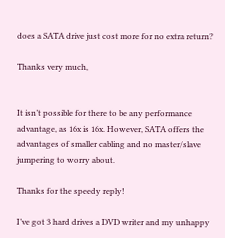does a SATA drive just cost more for no extra return?

Thanks very much,


It isn’t possible for there to be any performance advantage, as 16x is 16x. However, SATA offers the advantages of smaller cabling and no master/slave jumpering to worry about.

Thanks for the speedy reply!

I’ve got 3 hard drives a DVD writer and my unhappy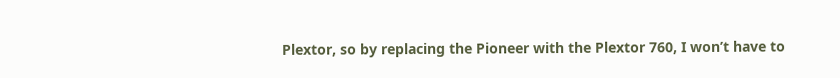Plextor, so by replacing the Pioneer with the Plextor 760, I won’t have to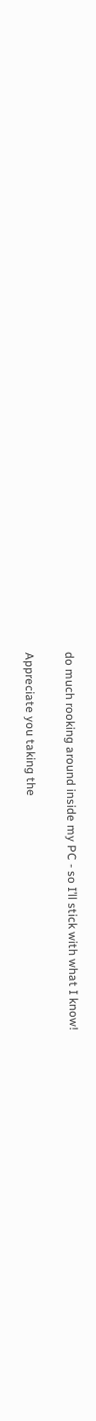do much rooking around inside my PC - so I’ll stick with what I know!

Appreciate you taking the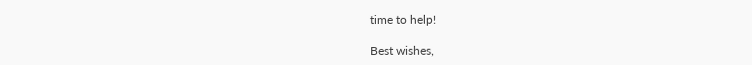time to help!

Best wishes,